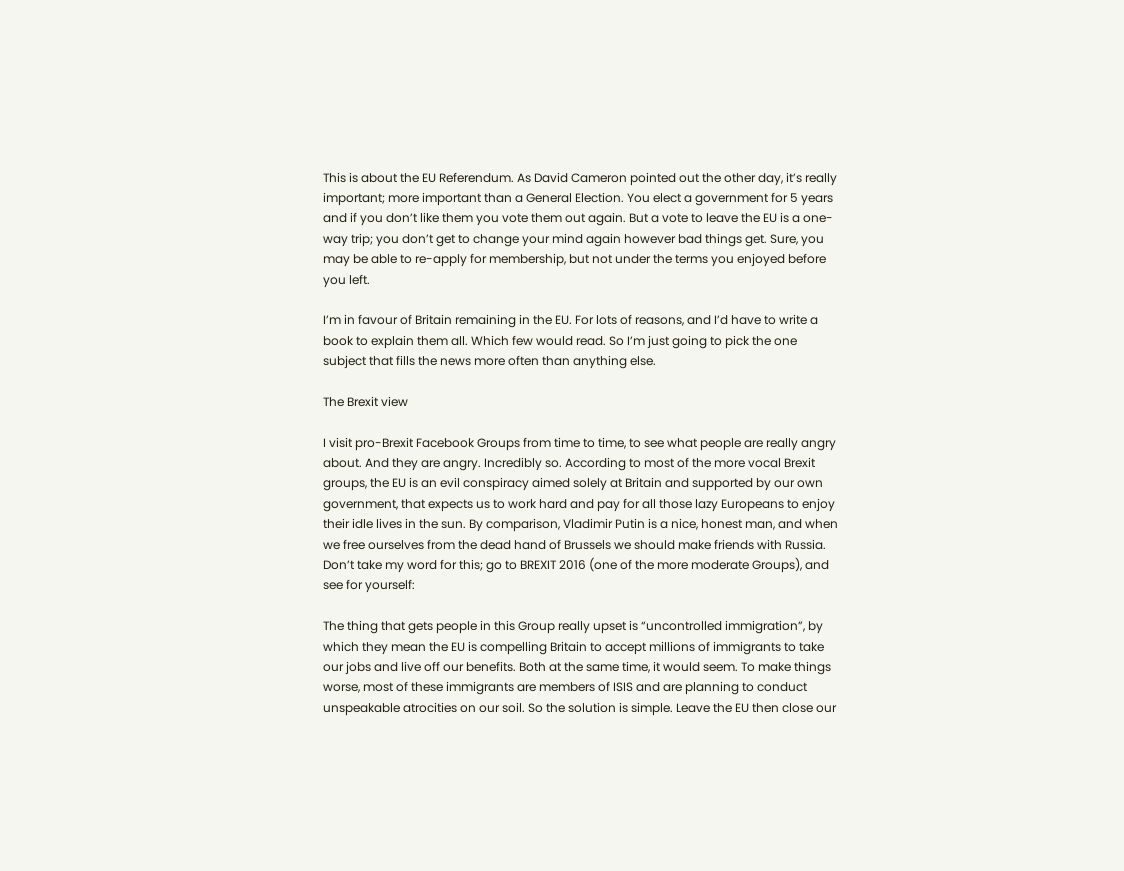This is about the EU Referendum. As David Cameron pointed out the other day, it’s really important; more important than a General Election. You elect a government for 5 years and if you don’t like them you vote them out again. But a vote to leave the EU is a one-way trip; you don’t get to change your mind again however bad things get. Sure, you may be able to re-apply for membership, but not under the terms you enjoyed before you left.

I’m in favour of Britain remaining in the EU. For lots of reasons, and I’d have to write a book to explain them all. Which few would read. So I’m just going to pick the one subject that fills the news more often than anything else.

The Brexit view

I visit pro-Brexit Facebook Groups from time to time, to see what people are really angry about. And they are angry. Incredibly so. According to most of the more vocal Brexit groups, the EU is an evil conspiracy aimed solely at Britain and supported by our own government, that expects us to work hard and pay for all those lazy Europeans to enjoy their idle lives in the sun. By comparison, Vladimir Putin is a nice, honest man, and when we free ourselves from the dead hand of Brussels we should make friends with Russia. Don’t take my word for this; go to BREXIT 2016 (one of the more moderate Groups), and see for yourself:

The thing that gets people in this Group really upset is “uncontrolled immigration”, by which they mean the EU is compelling Britain to accept millions of immigrants to take our jobs and live off our benefits. Both at the same time, it would seem. To make things worse, most of these immigrants are members of ISIS and are planning to conduct unspeakable atrocities on our soil. So the solution is simple. Leave the EU then close our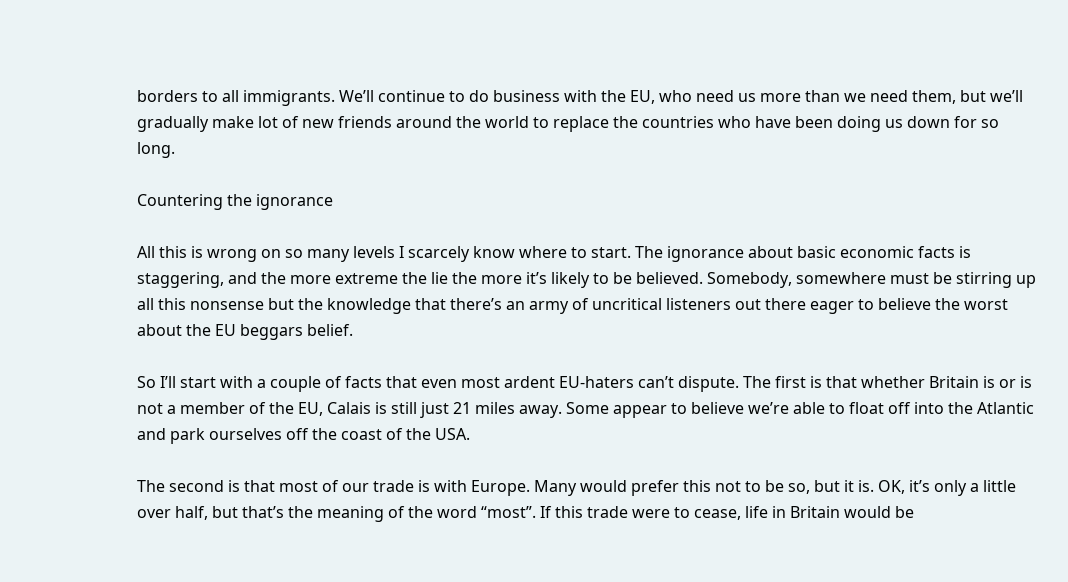borders to all immigrants. We’ll continue to do business with the EU, who need us more than we need them, but we’ll gradually make lot of new friends around the world to replace the countries who have been doing us down for so long.

Countering the ignorance

All this is wrong on so many levels I scarcely know where to start. The ignorance about basic economic facts is staggering, and the more extreme the lie the more it’s likely to be believed. Somebody, somewhere must be stirring up all this nonsense but the knowledge that there’s an army of uncritical listeners out there eager to believe the worst about the EU beggars belief.

So I’ll start with a couple of facts that even most ardent EU-haters can’t dispute. The first is that whether Britain is or is not a member of the EU, Calais is still just 21 miles away. Some appear to believe we’re able to float off into the Atlantic and park ourselves off the coast of the USA.

The second is that most of our trade is with Europe. Many would prefer this not to be so, but it is. OK, it’s only a little over half, but that’s the meaning of the word “most”. If this trade were to cease, life in Britain would be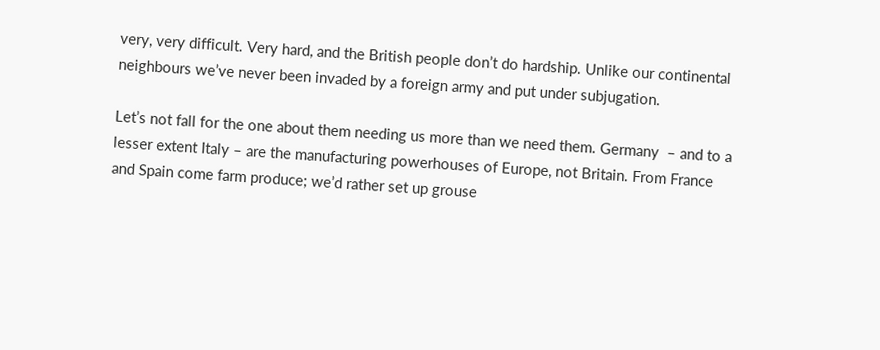very, very difficult. Very hard, and the British people don’t do hardship. Unlike our continental neighbours we’ve never been invaded by a foreign army and put under subjugation.

Let’s not fall for the one about them needing us more than we need them. Germany  – and to a lesser extent Italy – are the manufacturing powerhouses of Europe, not Britain. From France and Spain come farm produce; we’d rather set up grouse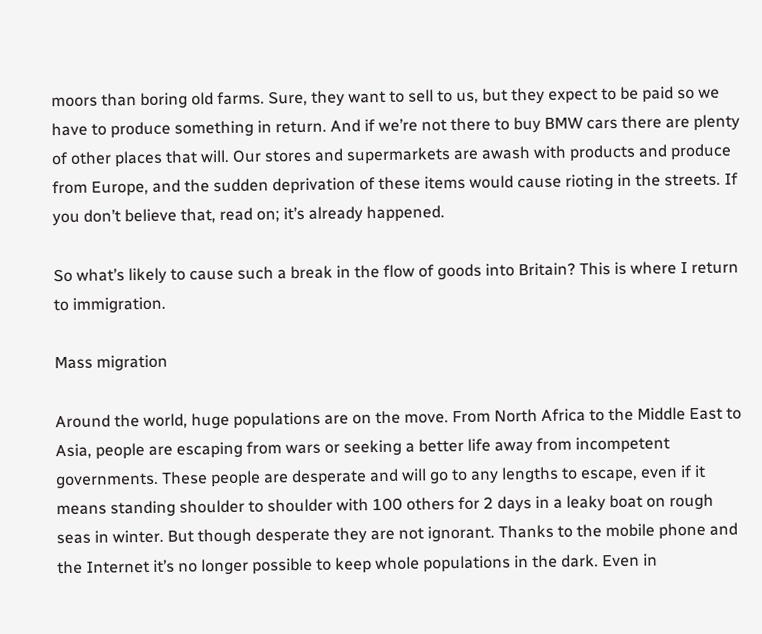moors than boring old farms. Sure, they want to sell to us, but they expect to be paid so we have to produce something in return. And if we’re not there to buy BMW cars there are plenty of other places that will. Our stores and supermarkets are awash with products and produce from Europe, and the sudden deprivation of these items would cause rioting in the streets. If you don’t believe that, read on; it’s already happened.

So what’s likely to cause such a break in the flow of goods into Britain? This is where I return to immigration.

Mass migration

Around the world, huge populations are on the move. From North Africa to the Middle East to Asia, people are escaping from wars or seeking a better life away from incompetent governments. These people are desperate and will go to any lengths to escape, even if it means standing shoulder to shoulder with 100 others for 2 days in a leaky boat on rough seas in winter. But though desperate they are not ignorant. Thanks to the mobile phone and the Internet it’s no longer possible to keep whole populations in the dark. Even in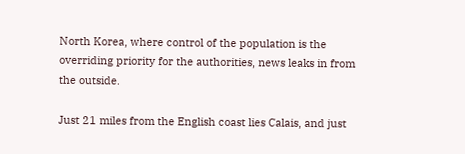North Korea, where control of the population is the overriding priority for the authorities, news leaks in from the outside.

Just 21 miles from the English coast lies Calais, and just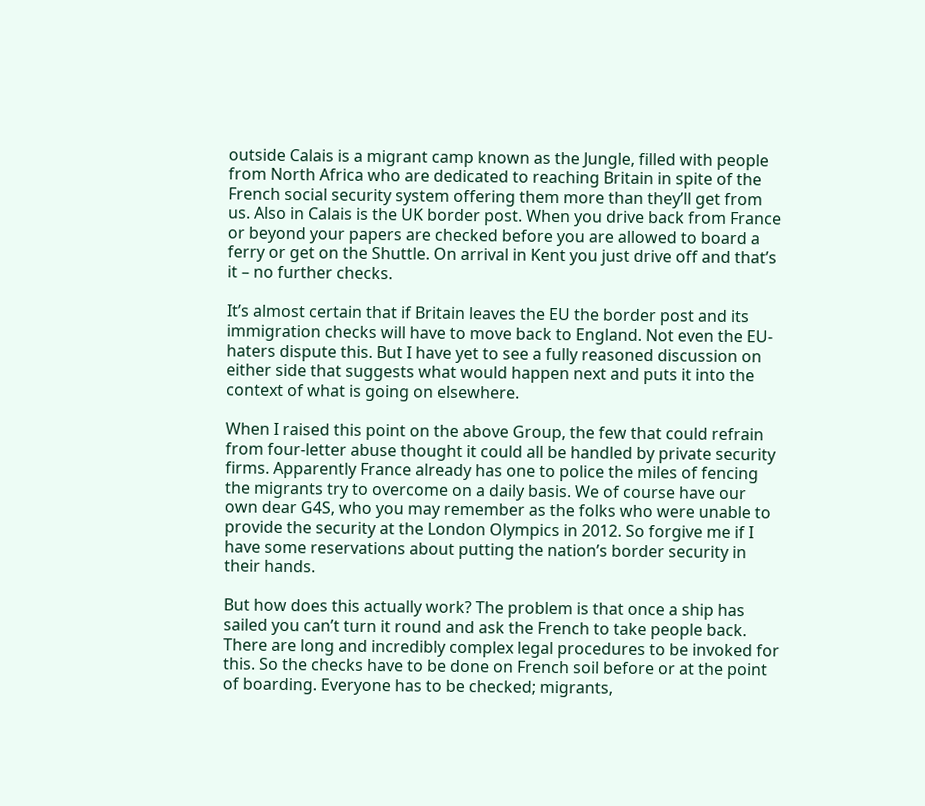outside Calais is a migrant camp known as the Jungle, filled with people from North Africa who are dedicated to reaching Britain in spite of the French social security system offering them more than they’ll get from us. Also in Calais is the UK border post. When you drive back from France or beyond your papers are checked before you are allowed to board a ferry or get on the Shuttle. On arrival in Kent you just drive off and that’s it – no further checks.

It’s almost certain that if Britain leaves the EU the border post and its immigration checks will have to move back to England. Not even the EU-haters dispute this. But I have yet to see a fully reasoned discussion on either side that suggests what would happen next and puts it into the context of what is going on elsewhere.

When I raised this point on the above Group, the few that could refrain from four-letter abuse thought it could all be handled by private security firms. Apparently France already has one to police the miles of fencing the migrants try to overcome on a daily basis. We of course have our own dear G4S, who you may remember as the folks who were unable to provide the security at the London Olympics in 2012. So forgive me if I have some reservations about putting the nation’s border security in their hands.

But how does this actually work? The problem is that once a ship has sailed you can’t turn it round and ask the French to take people back. There are long and incredibly complex legal procedures to be invoked for this. So the checks have to be done on French soil before or at the point of boarding. Everyone has to be checked; migrants,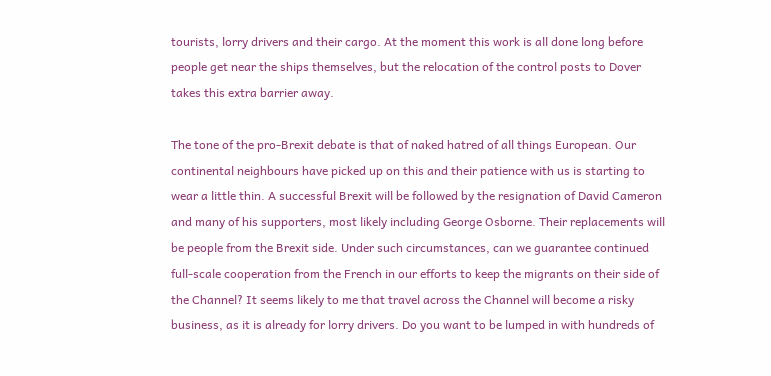tourists, lorry drivers and their cargo. At the moment this work is all done long before people get near the ships themselves, but the relocation of the control posts to Dover takes this extra barrier away.

The tone of the pro-Brexit debate is that of naked hatred of all things European. Our continental neighbours have picked up on this and their patience with us is starting to wear a little thin. A successful Brexit will be followed by the resignation of David Cameron and many of his supporters, most likely including George Osborne. Their replacements will be people from the Brexit side. Under such circumstances, can we guarantee continued full-scale cooperation from the French in our efforts to keep the migrants on their side of the Channel? It seems likely to me that travel across the Channel will become a risky business, as it is already for lorry drivers. Do you want to be lumped in with hundreds of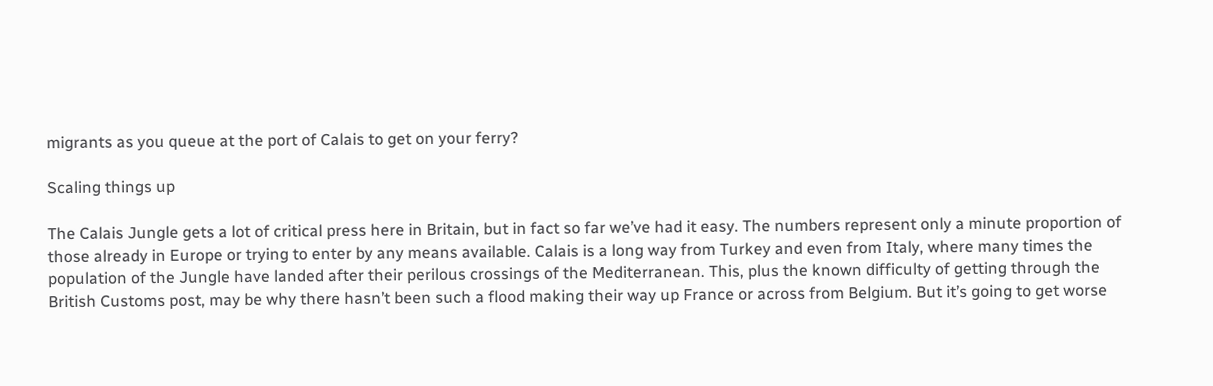migrants as you queue at the port of Calais to get on your ferry?

Scaling things up

The Calais Jungle gets a lot of critical press here in Britain, but in fact so far we’ve had it easy. The numbers represent only a minute proportion of those already in Europe or trying to enter by any means available. Calais is a long way from Turkey and even from Italy, where many times the population of the Jungle have landed after their perilous crossings of the Mediterranean. This, plus the known difficulty of getting through the British Customs post, may be why there hasn’t been such a flood making their way up France or across from Belgium. But it’s going to get worse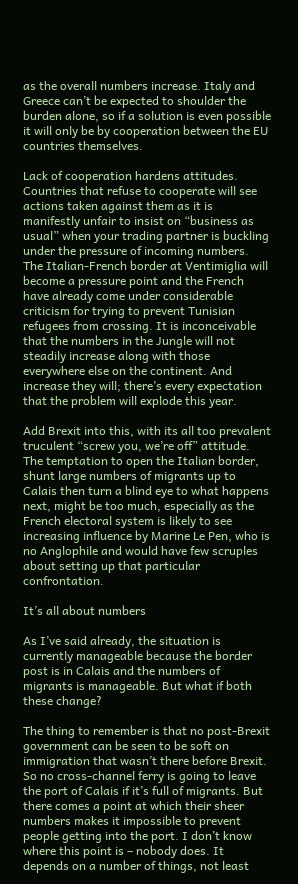as the overall numbers increase. Italy and Greece can’t be expected to shoulder the burden alone, so if a solution is even possible it will only be by cooperation between the EU countries themselves.

Lack of cooperation hardens attitudes. Countries that refuse to cooperate will see actions taken against them as it is manifestly unfair to insist on “business as usual” when your trading partner is buckling under the pressure of incoming numbers. The Italian-French border at Ventimiglia will become a pressure point and the French have already come under considerable criticism for trying to prevent Tunisian refugees from crossing. It is inconceivable that the numbers in the Jungle will not steadily increase along with those everywhere else on the continent. And increase they will; there’s every expectation that the problem will explode this year.

Add Brexit into this, with its all too prevalent truculent “screw you, we’re off” attitude. The temptation to open the Italian border, shunt large numbers of migrants up to Calais then turn a blind eye to what happens next, might be too much, especially as the French electoral system is likely to see increasing influence by Marine Le Pen, who is no Anglophile and would have few scruples about setting up that particular confrontation.

It’s all about numbers

As I’ve said already, the situation is currently manageable because the border post is in Calais and the numbers of migrants is manageable. But what if both these change?

The thing to remember is that no post-Brexit government can be seen to be soft on immigration that wasn’t there before Brexit. So no cross-channel ferry is going to leave the port of Calais if it’s full of migrants. But there comes a point at which their sheer numbers makes it impossible to prevent people getting into the port. I don’t know where this point is – nobody does. It depends on a number of things, not least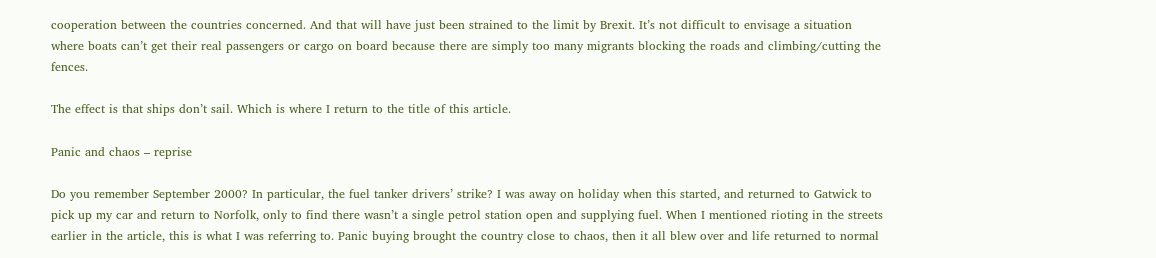cooperation between the countries concerned. And that will have just been strained to the limit by Brexit. It’s not difficult to envisage a situation where boats can’t get their real passengers or cargo on board because there are simply too many migrants blocking the roads and climbing/cutting the fences.

The effect is that ships don’t sail. Which is where I return to the title of this article.

Panic and chaos – reprise

Do you remember September 2000? In particular, the fuel tanker drivers’ strike? I was away on holiday when this started, and returned to Gatwick to pick up my car and return to Norfolk, only to find there wasn’t a single petrol station open and supplying fuel. When I mentioned rioting in the streets earlier in the article, this is what I was referring to. Panic buying brought the country close to chaos, then it all blew over and life returned to normal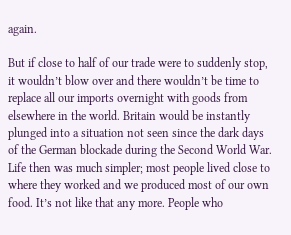again.

But if close to half of our trade were to suddenly stop, it wouldn’t blow over and there wouldn’t be time to replace all our imports overnight with goods from elsewhere in the world. Britain would be instantly plunged into a situation not seen since the dark days of the German blockade during the Second World War. Life then was much simpler; most people lived close to where they worked and we produced most of our own food. It’s not like that any more. People who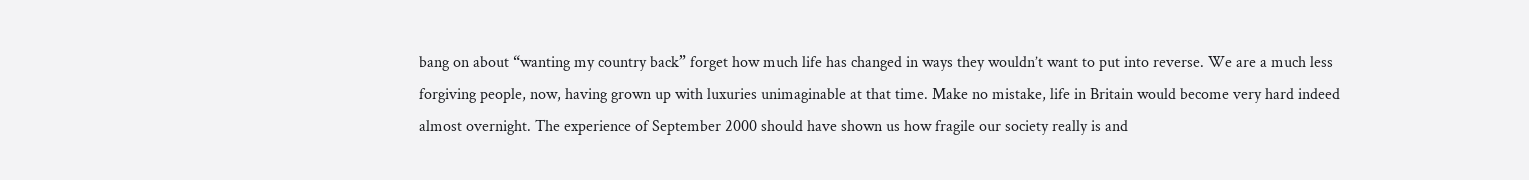bang on about “wanting my country back” forget how much life has changed in ways they wouldn’t want to put into reverse. We are a much less forgiving people, now, having grown up with luxuries unimaginable at that time. Make no mistake, life in Britain would become very hard indeed almost overnight. The experience of September 2000 should have shown us how fragile our society really is and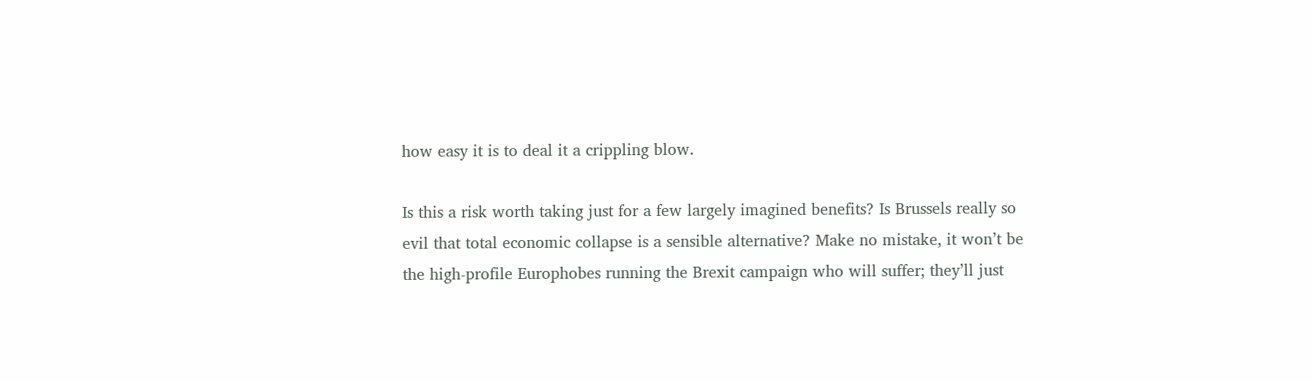how easy it is to deal it a crippling blow.

Is this a risk worth taking just for a few largely imagined benefits? Is Brussels really so evil that total economic collapse is a sensible alternative? Make no mistake, it won’t be the high-profile Europhobes running the Brexit campaign who will suffer; they’ll just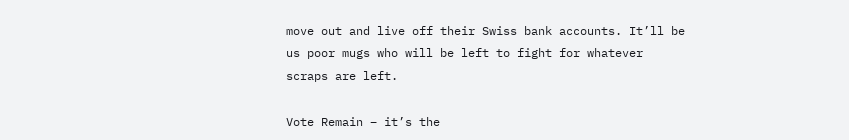move out and live off their Swiss bank accounts. It’ll be us poor mugs who will be left to fight for whatever scraps are left.

Vote Remain – it’s the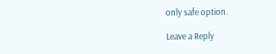only safe option.

Leave a Reply